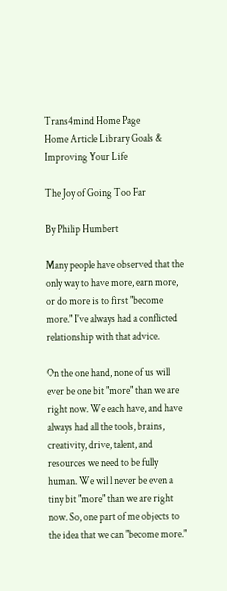Trans4mind Home Page
Home Article Library Goals & Improving Your Life

The Joy of Going Too Far

By Philip Humbert

Many people have observed that the only way to have more, earn more, or do more is to first "become more." I've always had a conflicted relationship with that advice.

On the one hand, none of us will ever be one bit "more" than we are right now. We each have, and have always had all the tools, brains, creativity, drive, talent, and resources we need to be fully human. We wil l never be even a tiny bit "more" than we are right now. So, one part of me objects to the idea that we can "become more."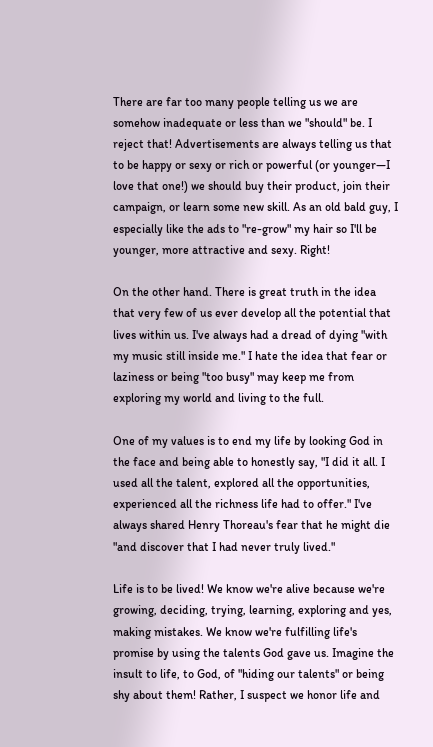There are far too many people telling us we are somehow inadequate or less than we "should" be. I reject that! Advertisements are always telling us that to be happy or sexy or rich or powerful (or younger—I love that one!) we should buy their product, join their campaign, or learn some new skill. As an old bald guy, I especially like the ads to "re-grow" my hair so I'll be younger, more attractive and sexy. Right!

On the other hand. There is great truth in the idea that very few of us ever develop all the potential that lives within us. I've always had a dread of dying "with my music still inside me." I hate the idea that fear or laziness or being "too busy" may keep me from exploring my world and living to the full.

One of my values is to end my life by looking God in the face and being able to honestly say, "I did it all. I used all the talent, explored all the opportunities, experienced all the richness life had to offer." I've always shared Henry Thoreau's fear that he might die "and discover that I had never truly lived."

Life is to be lived! We know we're alive because we're growing, deciding, trying, learning, exploring and yes, making mistakes. We know we're fulfilling life's promise by using the talents God gave us. Imagine the insult to life, to God, of "hiding our talents" or being shy about them! Rather, I suspect we honor life and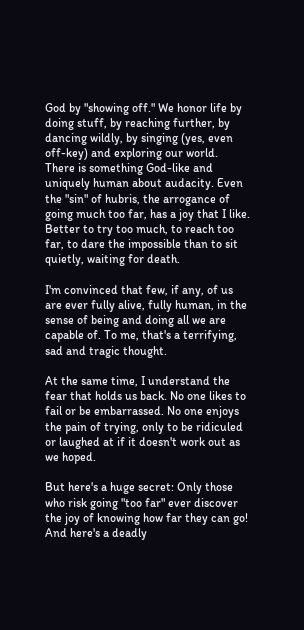God by "showing off." We honor life by doing stuff, by reaching further, by dancing wildly, by singing (yes, even off-key) and exploring our world. There is something God-like and uniquely human about audacity. Even the "sin" of hubris, the arrogance of going much too far, has a joy that I like. Better to try too much, to reach too far, to dare the impossible than to sit quietly, waiting for death.

I'm convinced that few, if any, of us are ever fully alive, fully human, in the sense of being and doing all we are capable of. To me, that's a terrifying, sad and tragic thought.

At the same time, I understand the fear that holds us back. No one likes to fail or be embarrassed. No one enjoys the pain of trying, only to be ridiculed or laughed at if it doesn't work out as we hoped.

But here's a huge secret: Only those who risk going "too far" ever discover the joy of knowing how far they can go! And here's a deadly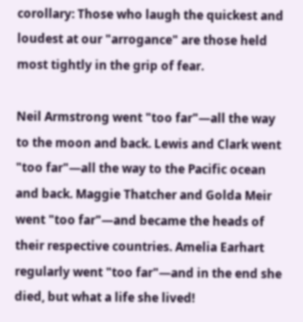corollary: Those who laugh the quickest and loudest at our "arrogance" are those held most tightly in the grip of fear.

Neil Armstrong went "too far"—all the way to the moon and back. Lewis and Clark went "too far"—all the way to the Pacific ocean and back. Maggie Thatcher and Golda Meir went "too far"—and became the heads of their respective countries. Amelia Earhart regularly went "too far"—and in the end she died, but what a life she lived!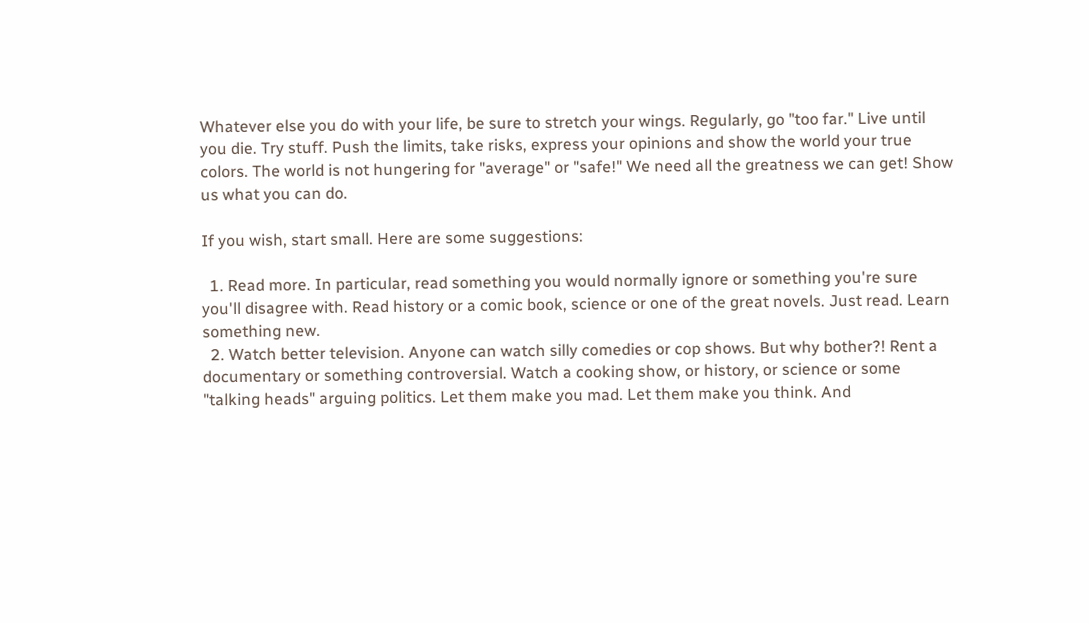Whatever else you do with your life, be sure to stretch your wings. Regularly, go "too far." Live until you die. Try stuff. Push the limits, take risks, express your opinions and show the world your true colors. The world is not hungering for "average" or "safe!" We need all the greatness we can get! Show us what you can do.

If you wish, start small. Here are some suggestions:

  1. Read more. In particular, read something you would normally ignore or something you're sure you'll disagree with. Read history or a comic book, science or one of the great novels. Just read. Learn something new.
  2. Watch better television. Anyone can watch silly comedies or cop shows. But why bother?! Rent a documentary or something controversial. Watch a cooking show, or history, or science or some "talking heads" arguing politics. Let them make you mad. Let them make you think. And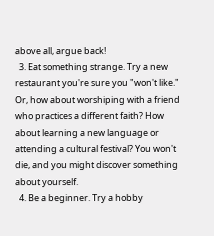above all, argue back!
  3. Eat something strange. Try a new restaurant you're sure you "won't like." Or, how about worshiping with a friend who practices a different faith? How about learning a new language or attending a cultural festival? You won't die, and you might discover something about yourself.
  4. Be a beginner. Try a hobby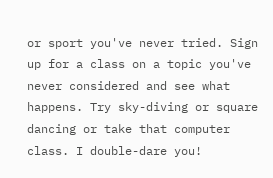or sport you've never tried. Sign up for a class on a topic you've never considered and see what happens. Try sky-diving or square dancing or take that computer class. I double-dare you!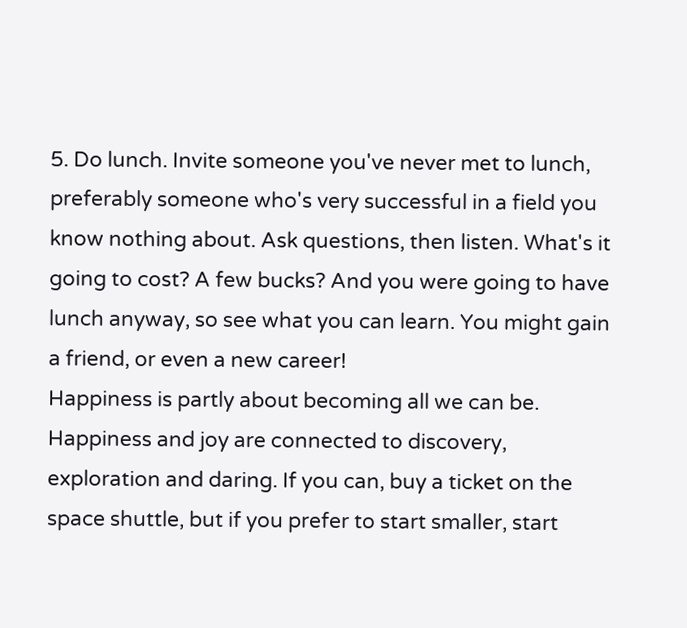5. Do lunch. Invite someone you've never met to lunch, preferably someone who's very successful in a field you know nothing about. Ask questions, then listen. What's it going to cost? A few bucks? And you were going to have lunch anyway, so see what you can learn. You might gain a friend, or even a new career!
Happiness is partly about becoming all we can be. Happiness and joy are connected to discovery, exploration and daring. If you can, buy a ticket on the space shuttle, but if you prefer to start smaller, start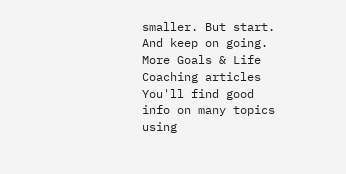smaller. But start. And keep on going.
More Goals & Life Coaching articles
You'll find good info on many topics using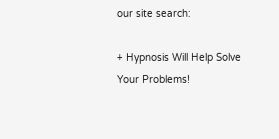our site search:

+ Hypnosis Will Help Solve Your Problems!